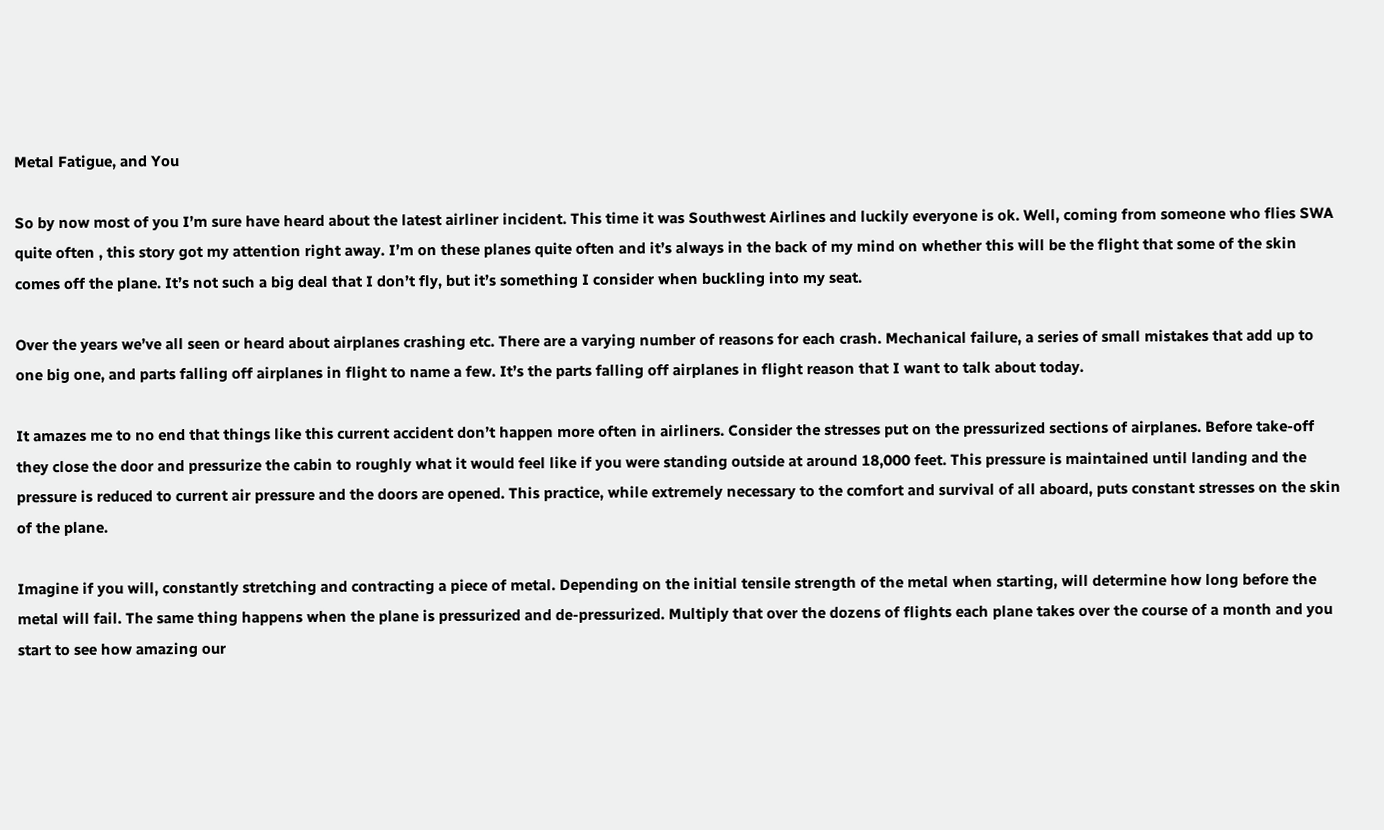Metal Fatigue, and You

So by now most of you I’m sure have heard about the latest airliner incident. This time it was Southwest Airlines and luckily everyone is ok. Well, coming from someone who flies SWA quite often , this story got my attention right away. I’m on these planes quite often and it’s always in the back of my mind on whether this will be the flight that some of the skin comes off the plane. It’s not such a big deal that I don’t fly, but it’s something I consider when buckling into my seat.

Over the years we’ve all seen or heard about airplanes crashing etc. There are a varying number of reasons for each crash. Mechanical failure, a series of small mistakes that add up to one big one, and parts falling off airplanes in flight to name a few. It’s the parts falling off airplanes in flight reason that I want to talk about today.

It amazes me to no end that things like this current accident don’t happen more often in airliners. Consider the stresses put on the pressurized sections of airplanes. Before take-off they close the door and pressurize the cabin to roughly what it would feel like if you were standing outside at around 18,000 feet. This pressure is maintained until landing and the pressure is reduced to current air pressure and the doors are opened. This practice, while extremely necessary to the comfort and survival of all aboard, puts constant stresses on the skin of the plane.

Imagine if you will, constantly stretching and contracting a piece of metal. Depending on the initial tensile strength of the metal when starting, will determine how long before the metal will fail. The same thing happens when the plane is pressurized and de-pressurized. Multiply that over the dozens of flights each plane takes over the course of a month and you start to see how amazing our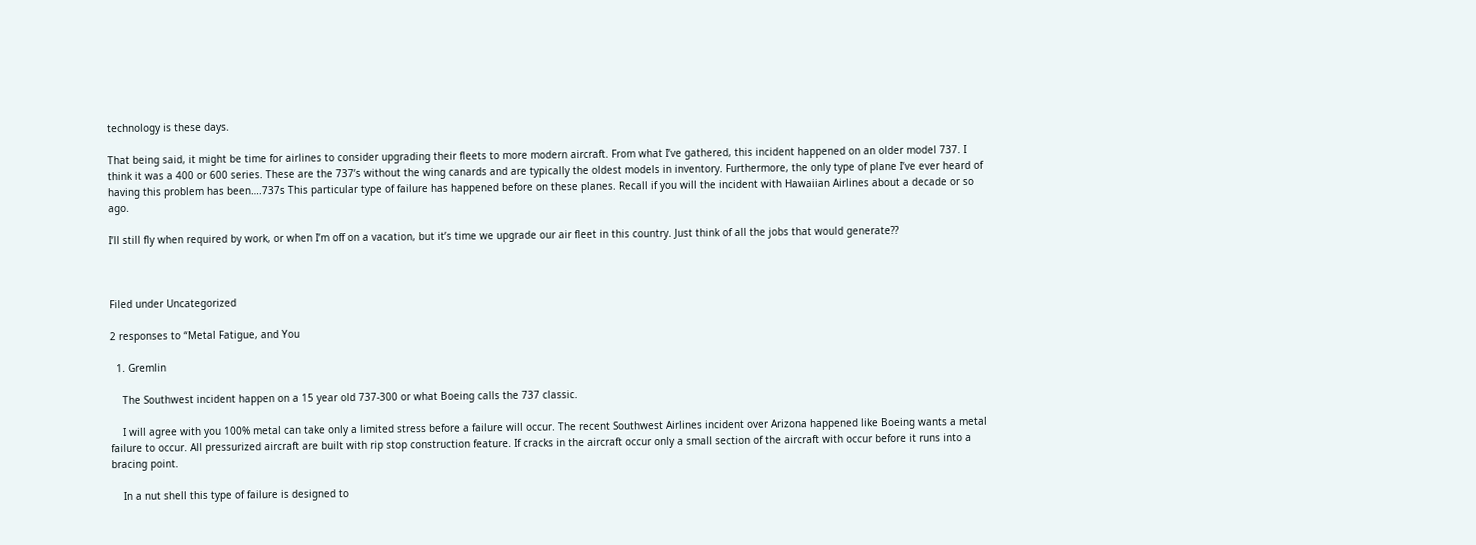technology is these days.

That being said, it might be time for airlines to consider upgrading their fleets to more modern aircraft. From what I’ve gathered, this incident happened on an older model 737. I think it was a 400 or 600 series. These are the 737’s without the wing canards and are typically the oldest models in inventory. Furthermore, the only type of plane I’ve ever heard of having this problem has been….737s This particular type of failure has happened before on these planes. Recall if you will the incident with Hawaiian Airlines about a decade or so ago.

I’ll still fly when required by work, or when I’m off on a vacation, but it’s time we upgrade our air fleet in this country. Just think of all the jobs that would generate??



Filed under Uncategorized

2 responses to “Metal Fatigue, and You

  1. Gremlin

    The Southwest incident happen on a 15 year old 737-300 or what Boeing calls the 737 classic.

    I will agree with you 100% metal can take only a limited stress before a failure will occur. The recent Southwest Airlines incident over Arizona happened like Boeing wants a metal failure to occur. All pressurized aircraft are built with rip stop construction feature. If cracks in the aircraft occur only a small section of the aircraft with occur before it runs into a bracing point.

    In a nut shell this type of failure is designed to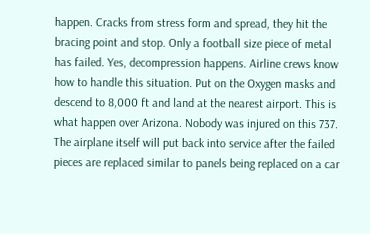happen. Cracks from stress form and spread, they hit the bracing point and stop. Only a football size piece of metal has failed. Yes, decompression happens. Airline crews know how to handle this situation. Put on the Oxygen masks and descend to 8,000 ft and land at the nearest airport. This is what happen over Arizona. Nobody was injured on this 737. The airplane itself will put back into service after the failed pieces are replaced similar to panels being replaced on a car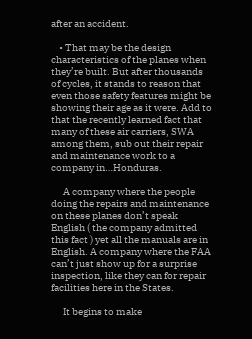after an accident.

    • That may be the design characteristics of the planes when they’re built. But after thousands of cycles, it stands to reason that even those safety features might be showing their age as it were. Add to that the recently learned fact that many of these air carriers, SWA among them, sub out their repair and maintenance work to a company in…Honduras.

      A company where the people doing the repairs and maintenance on these planes don’t speak English ( the company admitted this fact ) yet all the manuals are in English. A company where the FAA can’t just show up for a surprise inspection, like they can for repair facilities here in the States.

      It begins to make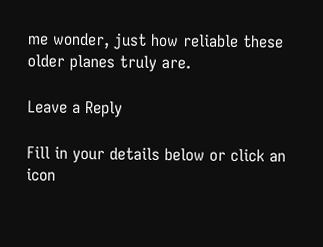me wonder, just how reliable these older planes truly are.

Leave a Reply

Fill in your details below or click an icon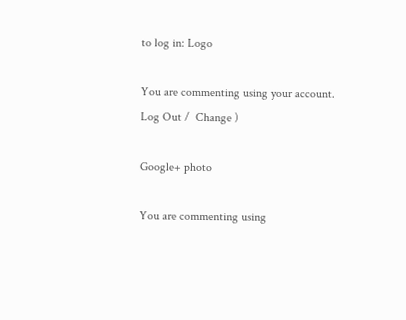to log in: Logo

You are commenting using your account. Log Out /  Change )

Google+ photo

You are commenting using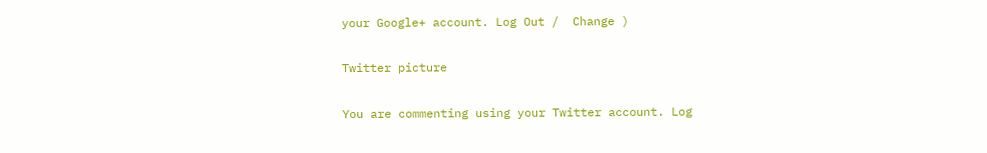your Google+ account. Log Out /  Change )

Twitter picture

You are commenting using your Twitter account. Log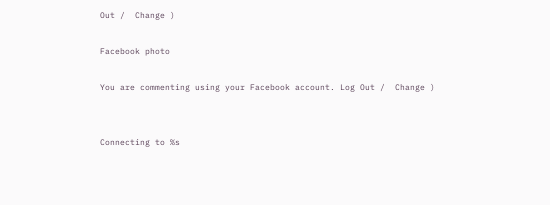Out /  Change )

Facebook photo

You are commenting using your Facebook account. Log Out /  Change )


Connecting to %s